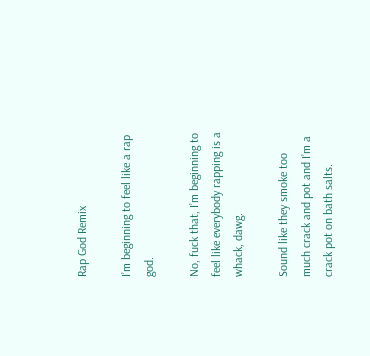Rap God Remix

I’m beginning to feel like a rap god.

No, fuck that, I’m beginning to feel like everybody rapping is a whack, dawg.

Sound like they smoke too much crack and pot and I’m a crack pot on bath salts.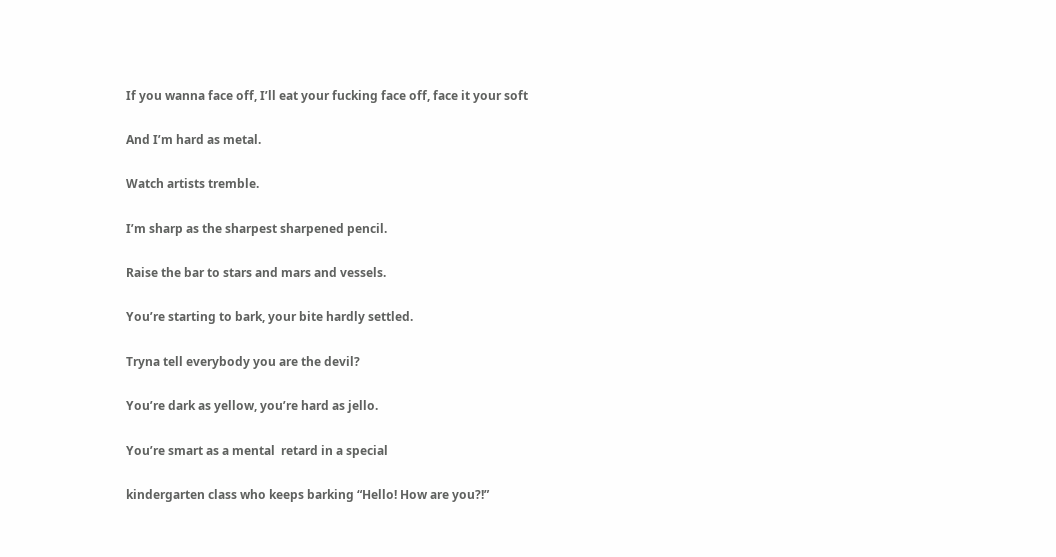If you wanna face off, I’ll eat your fucking face off, face it your soft

And I’m hard as metal.

Watch artists tremble.

I’m sharp as the sharpest sharpened pencil.

Raise the bar to stars and mars and vessels.

You’re starting to bark, your bite hardly settled.

Tryna tell everybody you are the devil?

You’re dark as yellow, you’re hard as jello.

You’re smart as a mental  retard in a special

kindergarten class who keeps barking “Hello! How are you?!”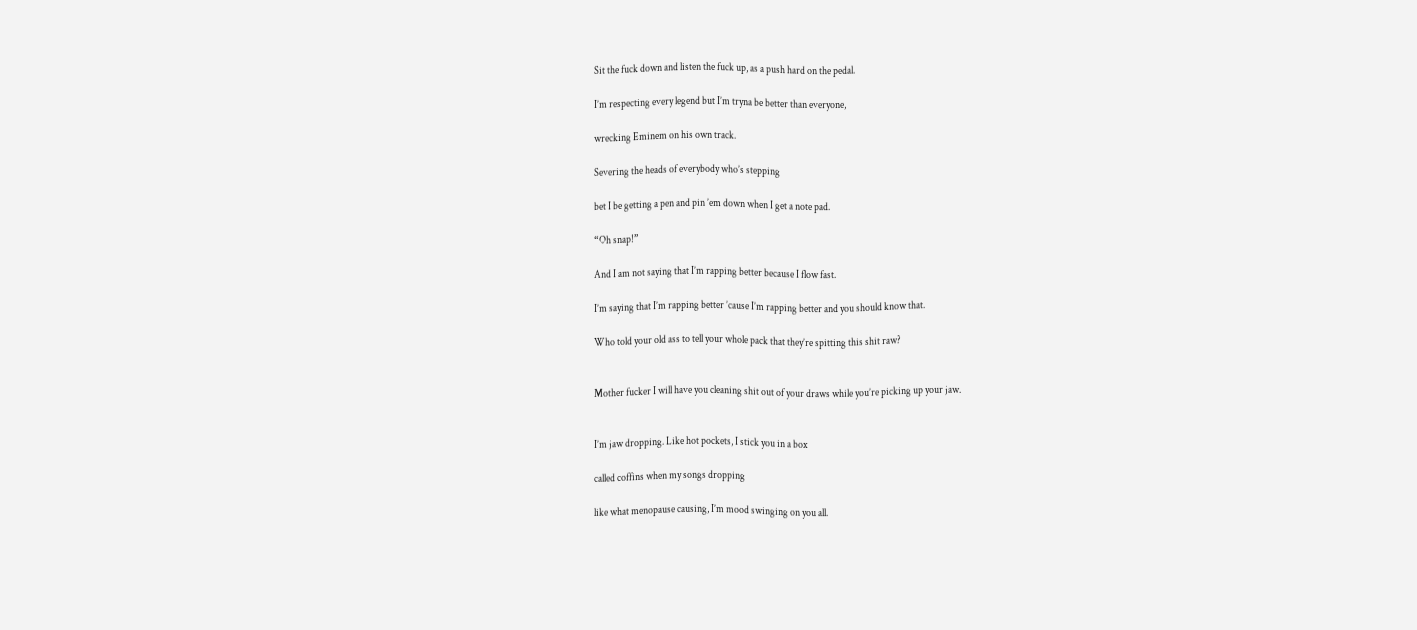Sit the fuck down and listen the fuck up, as a push hard on the pedal.

I’m respecting every legend but I’m tryna be better than everyone,

wrecking Eminem on his own track.

Severing the heads of everybody who’s stepping

bet I be getting a pen and pin ’em down when I get a note pad.

“Oh snap!”

And I am not saying that I’m rapping better because I flow fast.

I’m saying that I’m rapping better ’cause I’m rapping better and you should know that.

Who told your old ass to tell your whole pack that they’re spitting this shit raw?


Mother fucker I will have you cleaning shit out of your draws while you’re picking up your jaw.


I’m jaw dropping. Like hot pockets, I stick you in a box

called coffins when my songs dropping

like what menopause causing, I’m mood swinging on you all.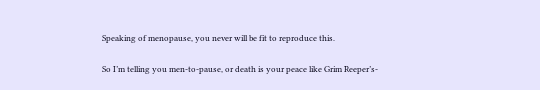Speaking of menopause, you never will be fit to reproduce this.

So I’m telling you men-to-pause, or death is your peace like Grim Reeper’s-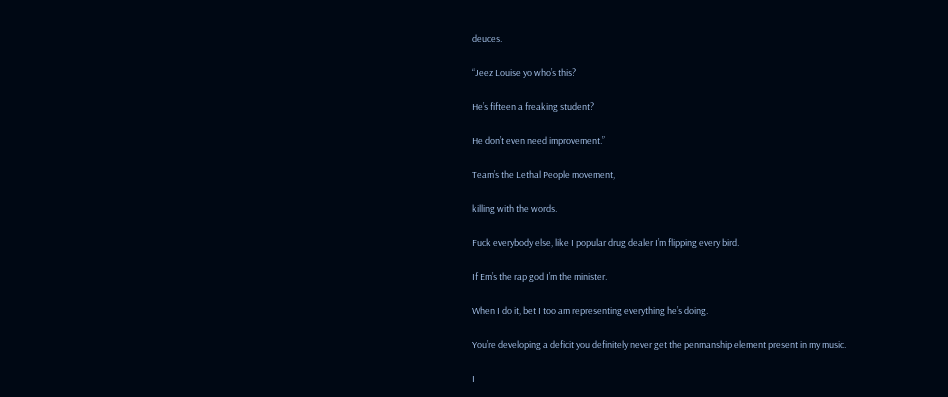deuces.

“Jeez Louise yo who’s this?

He’s fifteen a freaking student?

He don’t even need improvement.”

Team’s the Lethal People movement,

killing with the words.

Fuck everybody else, like I popular drug dealer I’m flipping every bird.

If Em’s the rap god I’m the minister.

When I do it, bet I too am representing everything he’s doing.

You’re developing a deficit you definitely never get the penmanship element present in my music.

I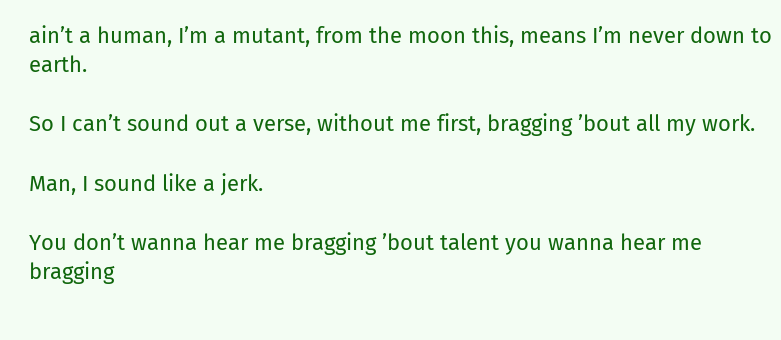ain’t a human, I’m a mutant, from the moon this, means I’m never down to earth.

So I can’t sound out a verse, without me first, bragging ’bout all my work.

Man, I sound like a jerk.

You don’t wanna hear me bragging ’bout talent you wanna hear me bragging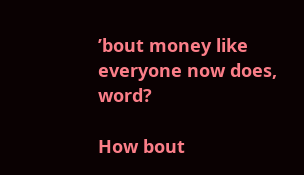’bout money like everyone now does, word?

How bout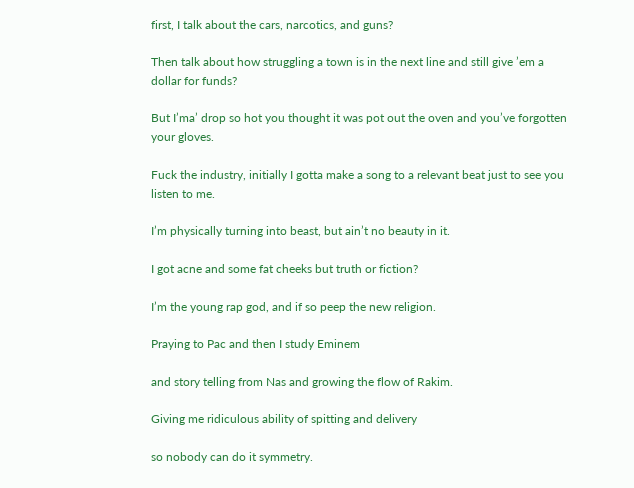first, I talk about the cars, narcotics, and guns?

Then talk about how struggling a town is in the next line and still give ’em a dollar for funds?

But I’ma’ drop so hot you thought it was pot out the oven and you’ve forgotten your gloves.

Fuck the industry, initially I gotta make a song to a relevant beat just to see you listen to me.

I’m physically turning into beast, but ain’t no beauty in it.

I got acne and some fat cheeks but truth or fiction?

I’m the young rap god, and if so peep the new religion.

Praying to Pac and then I study Eminem

and story telling from Nas and growing the flow of Rakim.

Giving me ridiculous ability of spitting and delivery

so nobody can do it symmetry.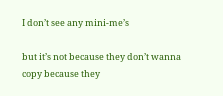I don’t see any mini-me’s

but it’s not because they don’t wanna copy because they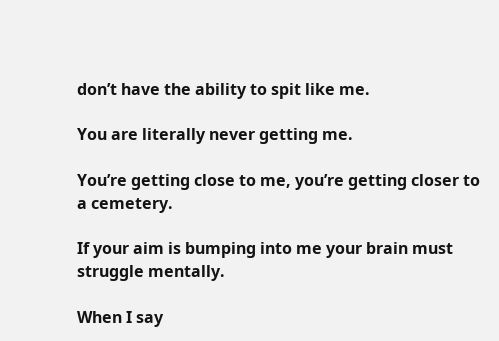don’t have the ability to spit like me.

You are literally never getting me.

You’re getting close to me, you’re getting closer to a cemetery.

If your aim is bumping into me your brain must struggle mentally.

When I say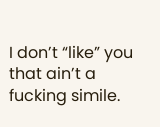I don’t “like” you that ain’t a fucking simile.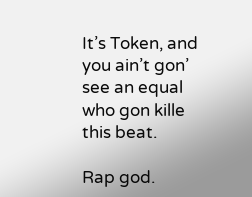It’s Token, and you ain’t gon’ see an equal who gon kille this beat.

Rap god.